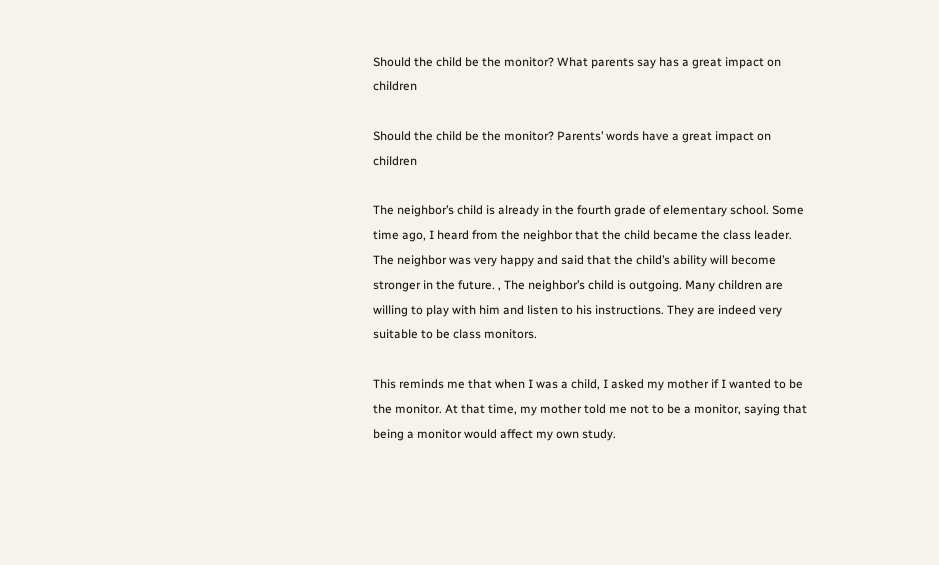Should the child be the monitor? What parents say has a great impact on children

Should the child be the monitor? Parents’ words have a great impact on children

The neighbor’s child is already in the fourth grade of elementary school. Some time ago, I heard from the neighbor that the child became the class leader. The neighbor was very happy and said that the child’s ability will become stronger in the future. , The neighbor’s child is outgoing. Many children are willing to play with him and listen to his instructions. They are indeed very suitable to be class monitors.

This reminds me that when I was a child, I asked my mother if I wanted to be the monitor. At that time, my mother told me not to be a monitor, saying that being a monitor would affect my own study.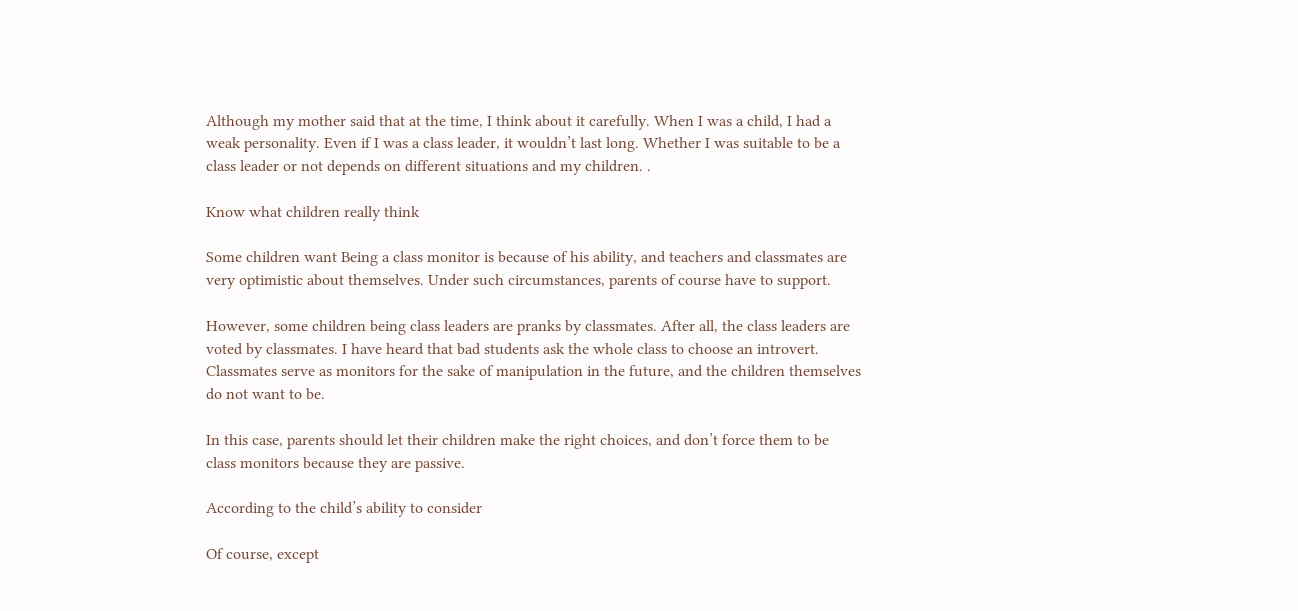Although my mother said that at the time, I think about it carefully. When I was a child, I had a weak personality. Even if I was a class leader, it wouldn’t last long. Whether I was suitable to be a class leader or not depends on different situations and my children. .

Know what children really think

Some children want Being a class monitor is because of his ability, and teachers and classmates are very optimistic about themselves. Under such circumstances, parents of course have to support.

However, some children being class leaders are pranks by classmates. After all, the class leaders are voted by classmates. I have heard that bad students ask the whole class to choose an introvert. Classmates serve as monitors for the sake of manipulation in the future, and the children themselves do not want to be.

In this case, parents should let their children make the right choices, and don’t force them to be class monitors because they are passive.

According to the child’s ability to consider

Of course, except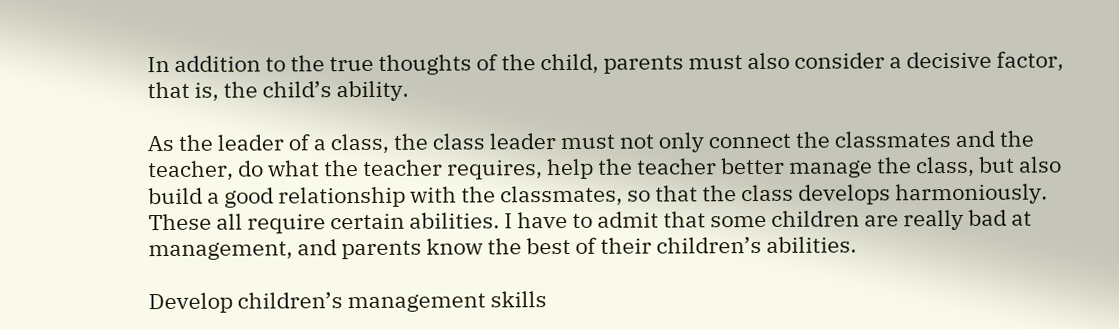In addition to the true thoughts of the child, parents must also consider a decisive factor, that is, the child’s ability.

As the leader of a class, the class leader must not only connect the classmates and the teacher, do what the teacher requires, help the teacher better manage the class, but also build a good relationship with the classmates, so that the class develops harmoniously. These all require certain abilities. I have to admit that some children are really bad at management, and parents know the best of their children’s abilities.

Develop children’s management skills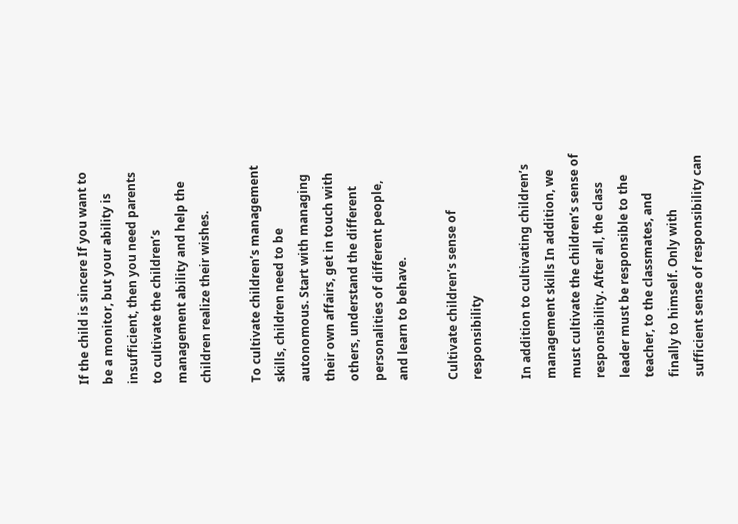If the child is sincere If you want to be a monitor, but your ability is insufficient, then you need parents to cultivate the children’s management ability and help the children realize their wishes.

To cultivate children’s management skills, children need to be autonomous. Start with managing their own affairs, get in touch with others, understand the different personalities of different people, and learn to behave.

Cultivate children’s sense of responsibility

In addition to cultivating children’s management skills In addition, we must cultivate the children’s sense of responsibility. After all, the class leader must be responsible to the teacher, to the classmates, and finally to himself. Only with sufficient sense of responsibility can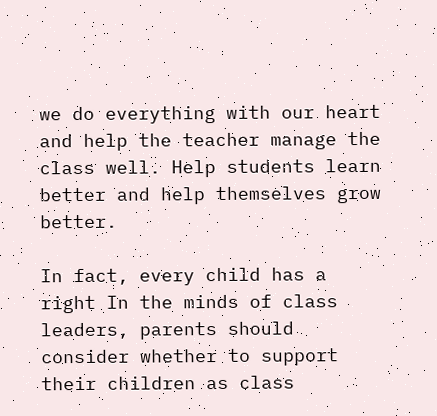we do everything with our heart and help the teacher manage the class well. Help students learn better and help themselves grow better.

In fact, every child has a right In the minds of class leaders, parents should consider whether to support their children as class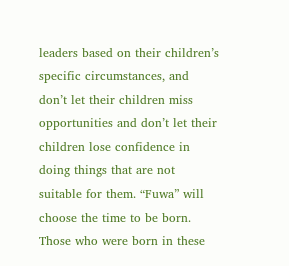leaders based on their children’s specific circumstances, and don’t let their children miss opportunities and don’t let their children lose confidence in doing things that are not suitable for them. “Fuwa” will choose the time to be born. Those who were born in these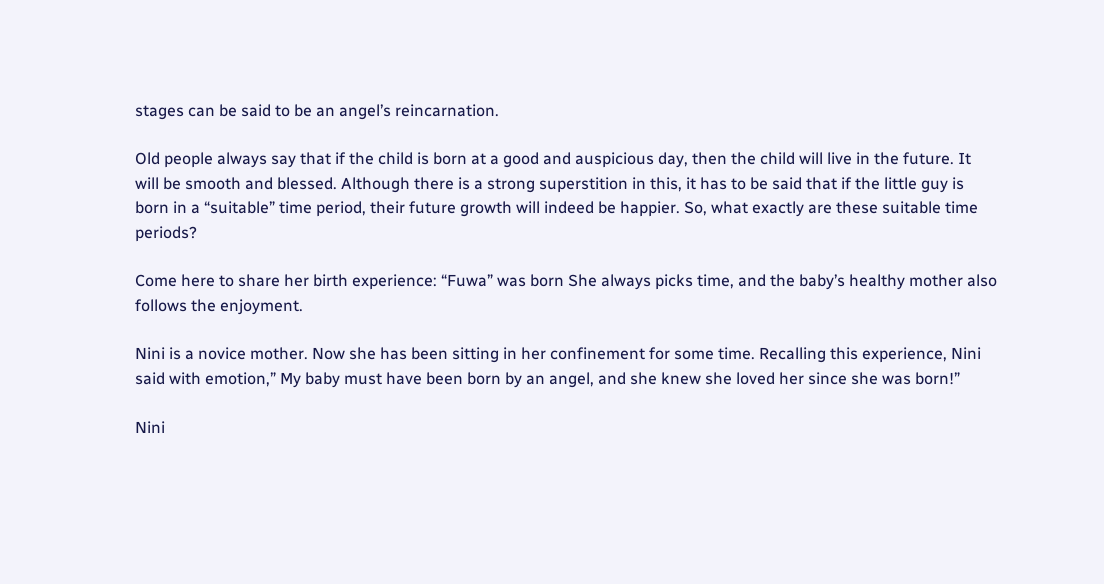stages can be said to be an angel’s reincarnation.

Old people always say that if the child is born at a good and auspicious day, then the child will live in the future. It will be smooth and blessed. Although there is a strong superstition in this, it has to be said that if the little guy is born in a “suitable” time period, their future growth will indeed be happier. So, what exactly are these suitable time periods?

Come here to share her birth experience: “Fuwa” was born She always picks time, and the baby’s healthy mother also follows the enjoyment.

Nini is a novice mother. Now she has been sitting in her confinement for some time. Recalling this experience, Nini said with emotion,” My baby must have been born by an angel, and she knew she loved her since she was born!”

Nini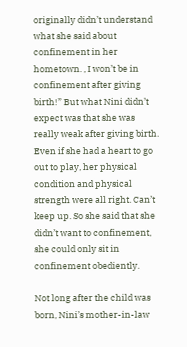originally didn’t understand what she said about confinement in her hometown. , I won’t be in confinement after giving birth!” But what Nini didn’t expect was that she was really weak after giving birth. Even if she had a heart to go out to play, her physical condition and physical strength were all right. Can’t keep up. So she said that she didn’t want to confinement, she could only sit in confinement obediently.

Not long after the child was born, Nini’s mother-in-law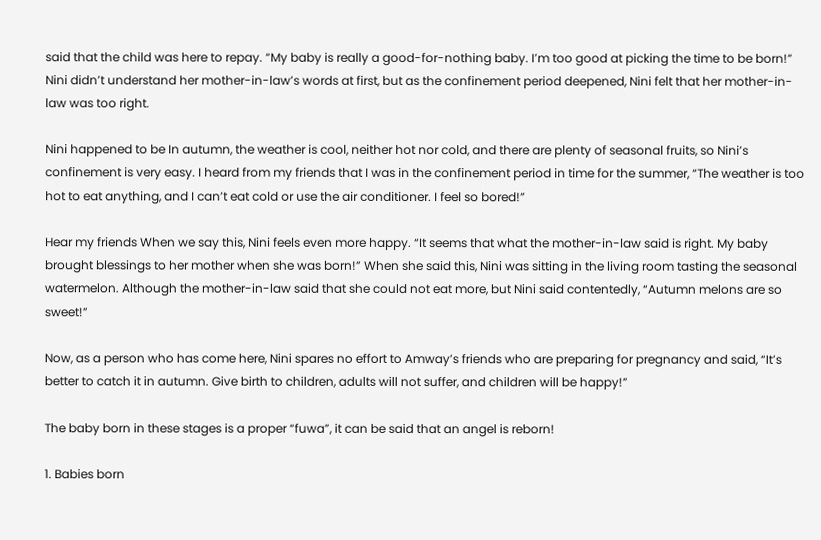said that the child was here to repay. “My baby is really a good-for-nothing baby. I’m too good at picking the time to be born!” Nini didn’t understand her mother-in-law’s words at first, but as the confinement period deepened, Nini felt that her mother-in-law was too right.

Nini happened to be In autumn, the weather is cool, neither hot nor cold, and there are plenty of seasonal fruits, so Nini’s confinement is very easy. I heard from my friends that I was in the confinement period in time for the summer, “The weather is too hot to eat anything, and I can’t eat cold or use the air conditioner. I feel so bored!”

Hear my friends When we say this, Nini feels even more happy. “It seems that what the mother-in-law said is right. My baby brought blessings to her mother when she was born!” When she said this, Nini was sitting in the living room tasting the seasonal watermelon. Although the mother-in-law said that she could not eat more, but Nini said contentedly, “Autumn melons are so sweet!”

Now, as a person who has come here, Nini spares no effort to Amway’s friends who are preparing for pregnancy and said, “It’s better to catch it in autumn. Give birth to children, adults will not suffer, and children will be happy!”

The baby born in these stages is a proper “fuwa”, it can be said that an angel is reborn!

1. Babies born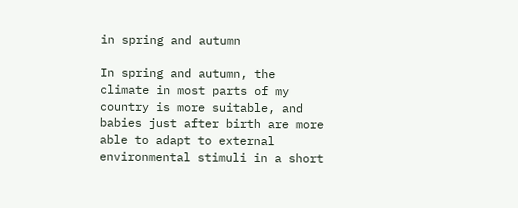in spring and autumn

In spring and autumn, the climate in most parts of my country is more suitable, and babies just after birth are more able to adapt to external environmental stimuli in a short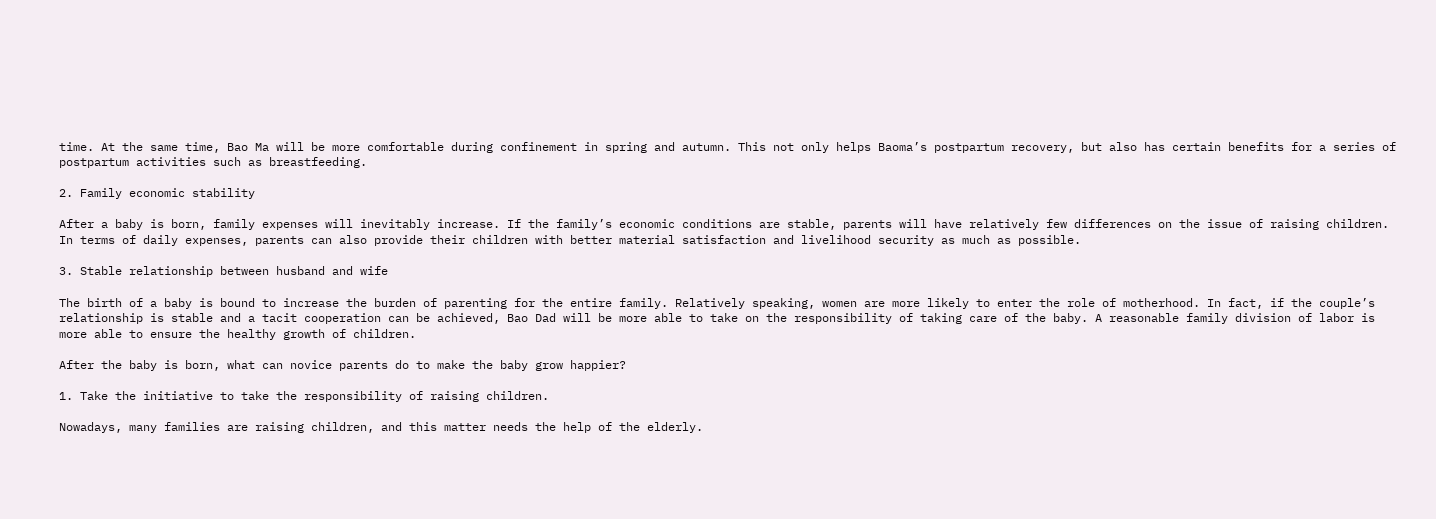time. At the same time, Bao Ma will be more comfortable during confinement in spring and autumn. This not only helps Baoma’s postpartum recovery, but also has certain benefits for a series of postpartum activities such as breastfeeding.

2. Family economic stability

After a baby is born, family expenses will inevitably increase. If the family’s economic conditions are stable, parents will have relatively few differences on the issue of raising children. In terms of daily expenses, parents can also provide their children with better material satisfaction and livelihood security as much as possible.

3. Stable relationship between husband and wife

The birth of a baby is bound to increase the burden of parenting for the entire family. Relatively speaking, women are more likely to enter the role of motherhood. In fact, if the couple’s relationship is stable and a tacit cooperation can be achieved, Bao Dad will be more able to take on the responsibility of taking care of the baby. A reasonable family division of labor is more able to ensure the healthy growth of children.

After the baby is born, what can novice parents do to make the baby grow happier?

1. Take the initiative to take the responsibility of raising children.

Nowadays, many families are raising children, and this matter needs the help of the elderly.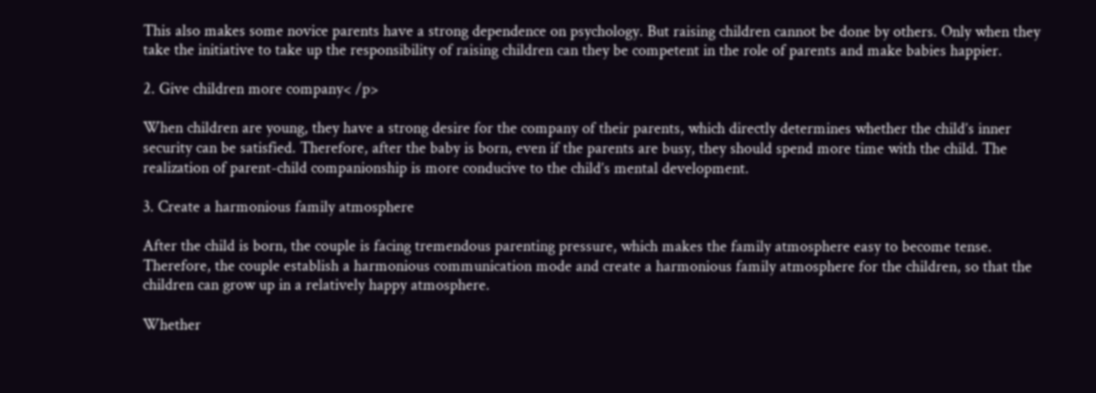This also makes some novice parents have a strong dependence on psychology. But raising children cannot be done by others. Only when they take the initiative to take up the responsibility of raising children can they be competent in the role of parents and make babies happier.

2. Give children more company< /p>

When children are young, they have a strong desire for the company of their parents, which directly determines whether the child’s inner security can be satisfied. Therefore, after the baby is born, even if the parents are busy, they should spend more time with the child. The realization of parent-child companionship is more conducive to the child’s mental development.

3. Create a harmonious family atmosphere

After the child is born, the couple is facing tremendous parenting pressure, which makes the family atmosphere easy to become tense. Therefore, the couple establish a harmonious communication mode and create a harmonious family atmosphere for the children, so that the children can grow up in a relatively happy atmosphere.

Whether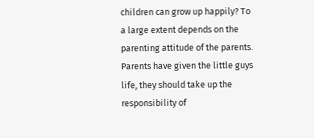children can grow up happily? To a large extent depends on the parenting attitude of the parents. Parents have given the little guys life, they should take up the responsibility of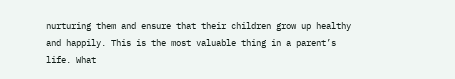nurturing them and ensure that their children grow up healthy and happily. This is the most valuable thing in a parent’s life. What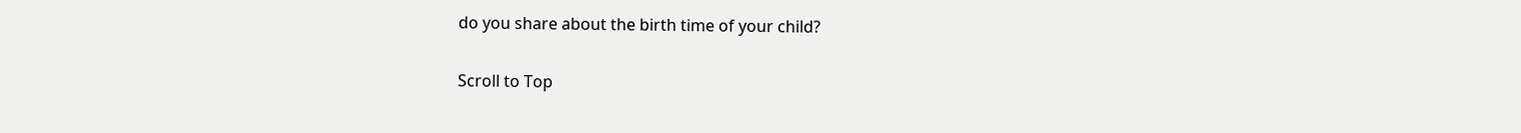do you share about the birth time of your child?

Scroll to Top